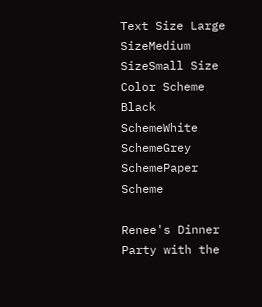Text Size Large SizeMedium SizeSmall Size    Color Scheme Black SchemeWhite SchemeGrey SchemePaper Scheme

Renee's Dinner Party with the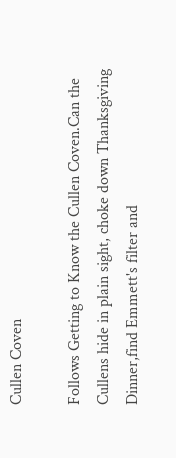Cullen Coven

Follows Getting to Know the Cullen Coven.Can the Cullens hide in plain sight, choke down Thanksgiving Dinner,find Emmett's filter and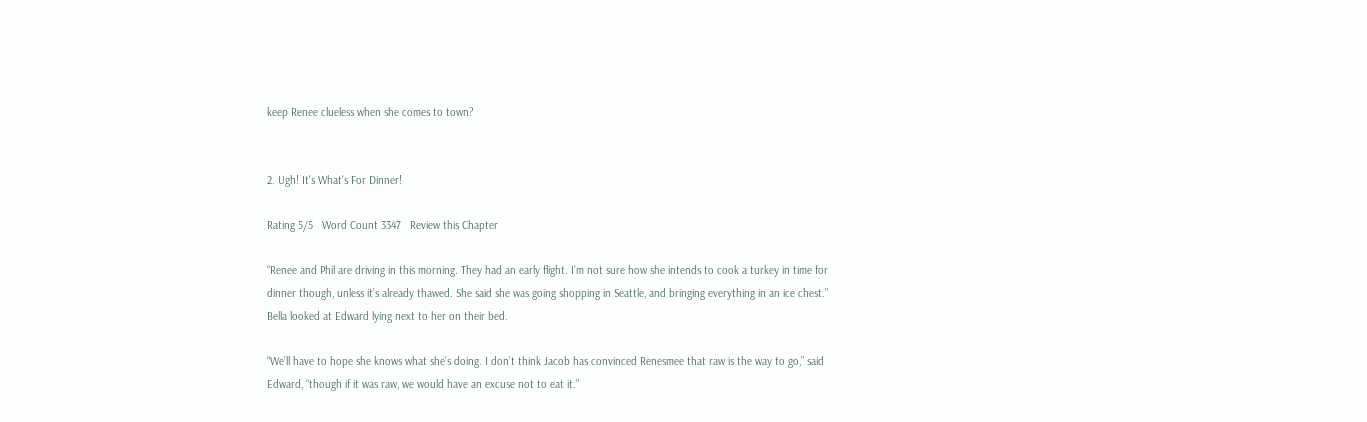keep Renee clueless when she comes to town?


2. Ugh! It's What's For Dinner!

Rating 5/5   Word Count 3347   Review this Chapter

“Renee and Phil are driving in this morning. They had an early flight. I’m not sure how she intends to cook a turkey in time for dinner though, unless it’s already thawed. She said she was going shopping in Seattle, and bringing everything in an ice chest.” Bella looked at Edward lying next to her on their bed.

“We’ll have to hope she knows what she’s doing. I don’t think Jacob has convinced Renesmee that raw is the way to go,” said Edward, “though if it was raw, we would have an excuse not to eat it.”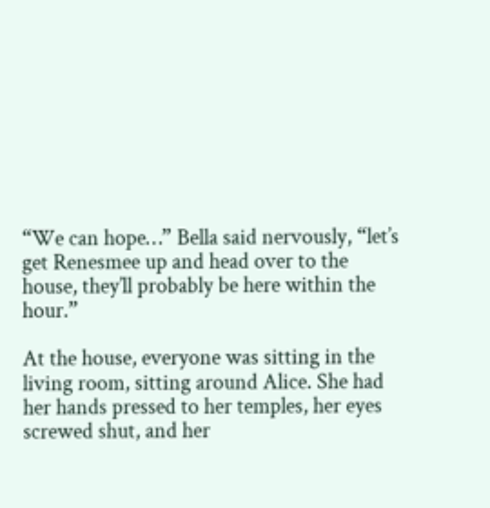“We can hope…” Bella said nervously, “let’s get Renesmee up and head over to the house, they’ll probably be here within the hour.”

At the house, everyone was sitting in the living room, sitting around Alice. She had her hands pressed to her temples, her eyes screwed shut, and her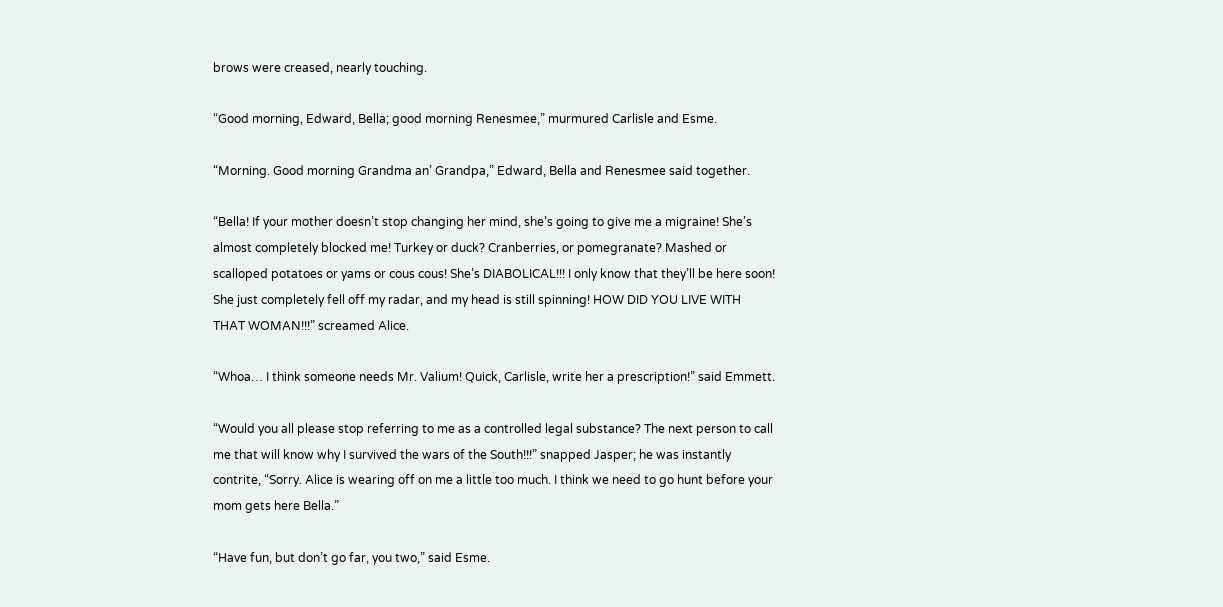brows were creased, nearly touching.

“Good morning, Edward, Bella; good morning Renesmee,” murmured Carlisle and Esme.

“Morning. Good morning Grandma an’ Grandpa,” Edward, Bella and Renesmee said together.

“Bella! If your mother doesn’t stop changing her mind, she’s going to give me a migraine! She’s almost completely blocked me! Turkey or duck? Cranberries, or pomegranate? Mashed or scalloped potatoes or yams or cous cous! She’s DIABOLICAL!!! I only know that they’ll be here soon! She just completely fell off my radar, and my head is still spinning! HOW DID YOU LIVE WITH THAT WOMAN!!!” screamed Alice.

“Whoa… I think someone needs Mr. Valium! Quick, Carlisle, write her a prescription!” said Emmett.

“Would you all please stop referring to me as a controlled legal substance? The next person to call me that will know why I survived the wars of the South!!!” snapped Jasper; he was instantly contrite, “Sorry. Alice is wearing off on me a little too much. I think we need to go hunt before your mom gets here Bella.”

“Have fun, but don’t go far, you two,” said Esme.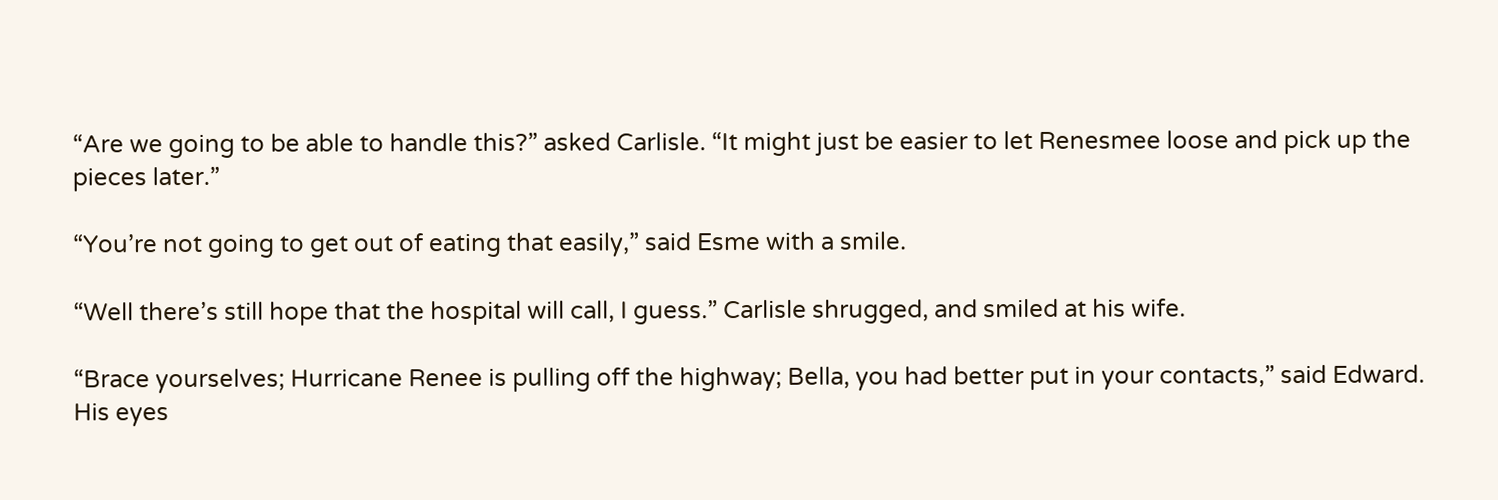“Are we going to be able to handle this?” asked Carlisle. “It might just be easier to let Renesmee loose and pick up the pieces later.”

“You’re not going to get out of eating that easily,” said Esme with a smile.

“Well there’s still hope that the hospital will call, I guess.” Carlisle shrugged, and smiled at his wife.

“Brace yourselves; Hurricane Renee is pulling off the highway; Bella, you had better put in your contacts,” said Edward. His eyes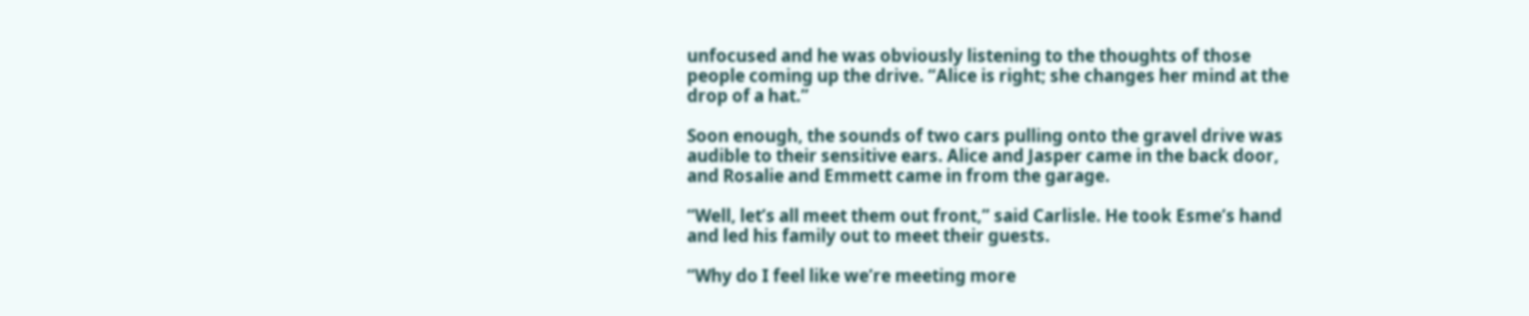unfocused and he was obviously listening to the thoughts of those people coming up the drive. “Alice is right; she changes her mind at the drop of a hat.”

Soon enough, the sounds of two cars pulling onto the gravel drive was audible to their sensitive ears. Alice and Jasper came in the back door, and Rosalie and Emmett came in from the garage.

“Well, let’s all meet them out front,” said Carlisle. He took Esme’s hand and led his family out to meet their guests.

“Why do I feel like we’re meeting more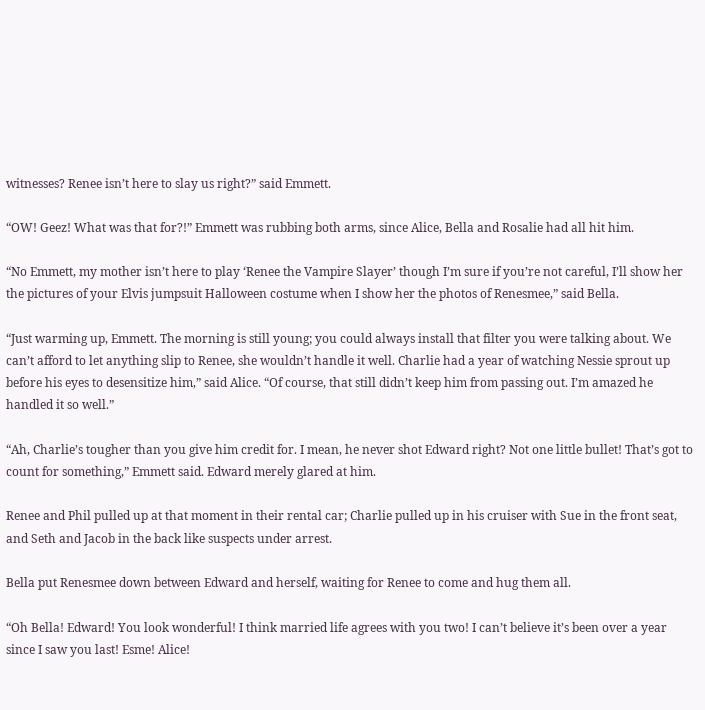witnesses? Renee isn’t here to slay us right?” said Emmett.

“OW! Geez! What was that for?!” Emmett was rubbing both arms, since Alice, Bella and Rosalie had all hit him.

“No Emmett, my mother isn’t here to play ‘Renee the Vampire Slayer’ though I’m sure if you’re not careful, I’ll show her the pictures of your Elvis jumpsuit Halloween costume when I show her the photos of Renesmee,” said Bella.

“Just warming up, Emmett. The morning is still young; you could always install that filter you were talking about. We can’t afford to let anything slip to Renee, she wouldn’t handle it well. Charlie had a year of watching Nessie sprout up before his eyes to desensitize him,” said Alice. “Of course, that still didn’t keep him from passing out. I’m amazed he handled it so well.”

“Ah, Charlie’s tougher than you give him credit for. I mean, he never shot Edward right? Not one little bullet! That’s got to count for something,” Emmett said. Edward merely glared at him.

Renee and Phil pulled up at that moment in their rental car; Charlie pulled up in his cruiser with Sue in the front seat, and Seth and Jacob in the back like suspects under arrest.

Bella put Renesmee down between Edward and herself, waiting for Renee to come and hug them all.

“Oh Bella! Edward! You look wonderful! I think married life agrees with you two! I can’t believe it’s been over a year since I saw you last! Esme! Alice!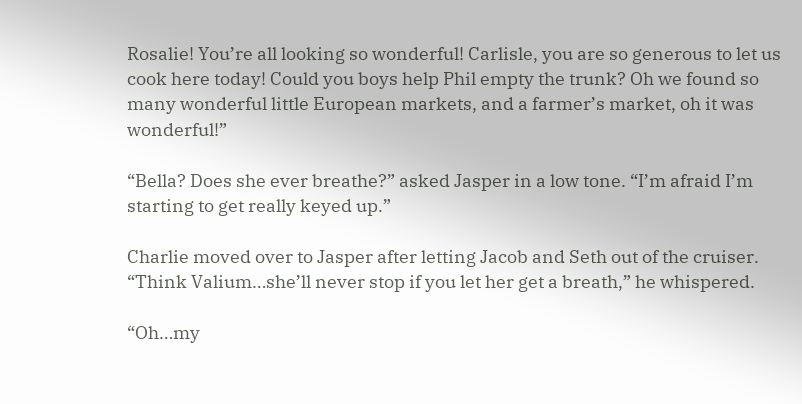Rosalie! You’re all looking so wonderful! Carlisle, you are so generous to let us cook here today! Could you boys help Phil empty the trunk? Oh we found so many wonderful little European markets, and a farmer’s market, oh it was wonderful!”

“Bella? Does she ever breathe?” asked Jasper in a low tone. “I’m afraid I’m starting to get really keyed up.”

Charlie moved over to Jasper after letting Jacob and Seth out of the cruiser. “Think Valium…she’ll never stop if you let her get a breath,” he whispered.

“Oh…my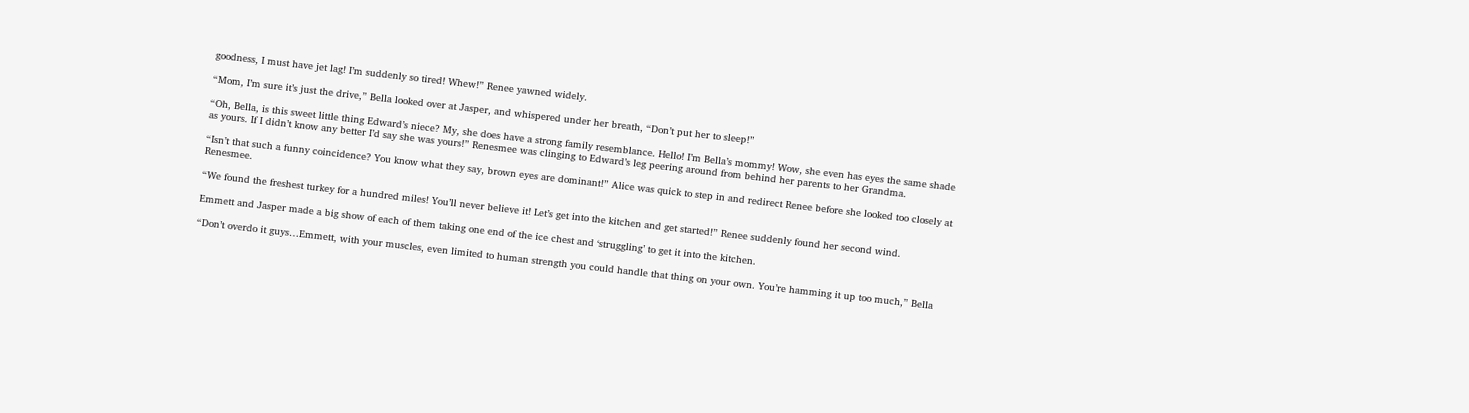goodness, I must have jet lag! I’m suddenly so tired! Whew!” Renee yawned widely.

“Mom, I’m sure it’s just the drive,” Bella looked over at Jasper, and whispered under her breath, “Don’t put her to sleep!”

“Oh, Bella, is this sweet little thing Edward’s niece? My, she does have a strong family resemblance. Hello! I’m Bella’s mommy! Wow, she even has eyes the same shade as yours. If I didn’t know any better I’d say she was yours!” Renesmee was clinging to Edward’s leg peering around from behind her parents to her Grandma.

“Isn’t that such a funny coincidence? You know what they say, brown eyes are dominant!” Alice was quick to step in and redirect Renee before she looked too closely at Renesmee.

“We found the freshest turkey for a hundred miles! You’ll never believe it! Let’s get into the kitchen and get started!” Renee suddenly found her second wind.

Emmett and Jasper made a big show of each of them taking one end of the ice chest and ‘struggling’ to get it into the kitchen.

“Don’t overdo it guys…Emmett, with your muscles, even limited to human strength you could handle that thing on your own. You’re hamming it up too much,” Bella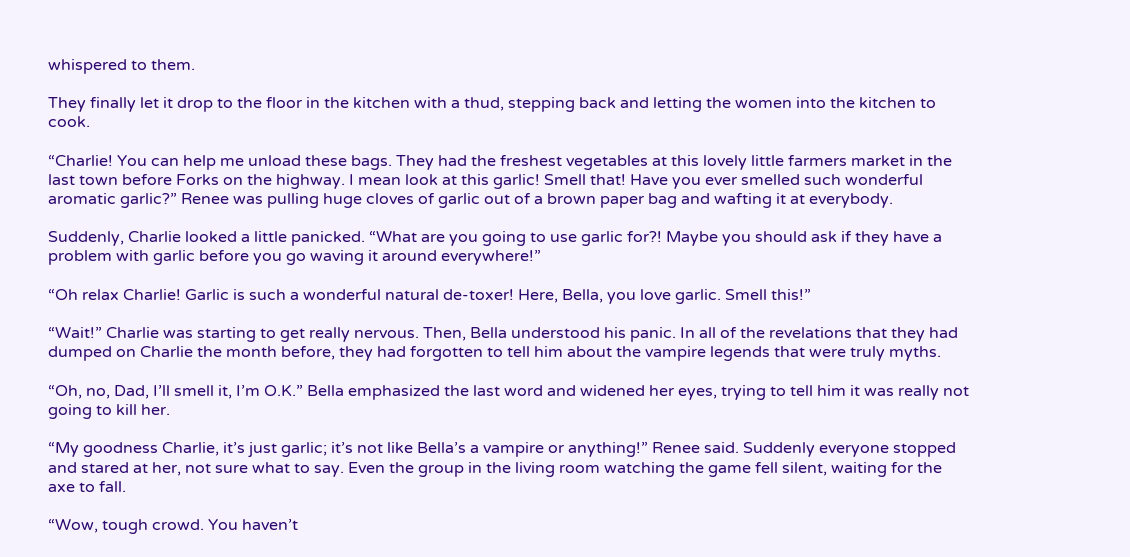whispered to them.

They finally let it drop to the floor in the kitchen with a thud, stepping back and letting the women into the kitchen to cook.

“Charlie! You can help me unload these bags. They had the freshest vegetables at this lovely little farmers market in the last town before Forks on the highway. I mean look at this garlic! Smell that! Have you ever smelled such wonderful aromatic garlic?” Renee was pulling huge cloves of garlic out of a brown paper bag and wafting it at everybody.

Suddenly, Charlie looked a little panicked. “What are you going to use garlic for?! Maybe you should ask if they have a problem with garlic before you go waving it around everywhere!”

“Oh relax Charlie! Garlic is such a wonderful natural de-toxer! Here, Bella, you love garlic. Smell this!”

“Wait!” Charlie was starting to get really nervous. Then, Bella understood his panic. In all of the revelations that they had dumped on Charlie the month before, they had forgotten to tell him about the vampire legends that were truly myths.

“Oh, no, Dad, I’ll smell it, I’m O.K.” Bella emphasized the last word and widened her eyes, trying to tell him it was really not going to kill her.

“My goodness Charlie, it’s just garlic; it’s not like Bella’s a vampire or anything!” Renee said. Suddenly everyone stopped and stared at her, not sure what to say. Even the group in the living room watching the game fell silent, waiting for the axe to fall.

“Wow, tough crowd. You haven’t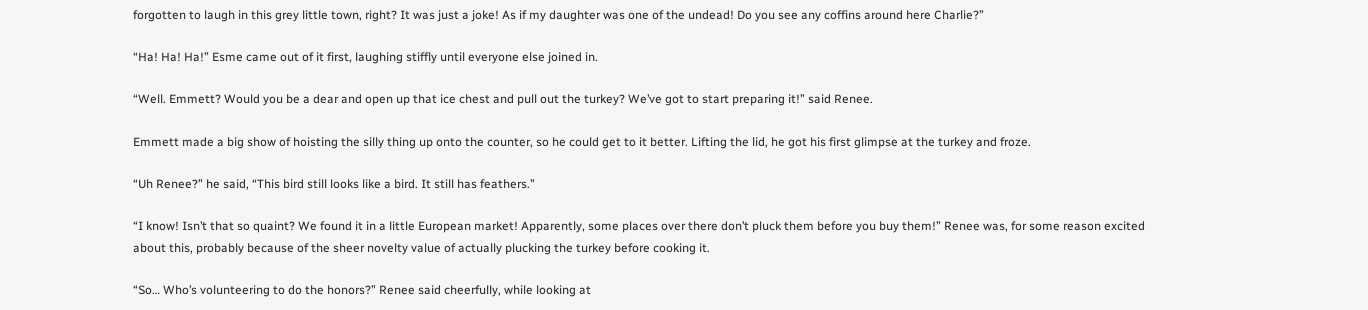forgotten to laugh in this grey little town, right? It was just a joke! As if my daughter was one of the undead! Do you see any coffins around here Charlie?”

“Ha! Ha! Ha!” Esme came out of it first, laughing stiffly until everyone else joined in.

“Well. Emmett? Would you be a dear and open up that ice chest and pull out the turkey? We’ve got to start preparing it!” said Renee.

Emmett made a big show of hoisting the silly thing up onto the counter, so he could get to it better. Lifting the lid, he got his first glimpse at the turkey and froze.

“Uh Renee?” he said, “This bird still looks like a bird. It still has feathers.”

“I know! Isn’t that so quaint? We found it in a little European market! Apparently, some places over there don’t pluck them before you buy them!” Renee was, for some reason excited about this, probably because of the sheer novelty value of actually plucking the turkey before cooking it.

“So… Who’s volunteering to do the honors?” Renee said cheerfully, while looking at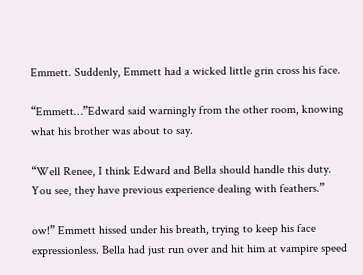Emmett. Suddenly, Emmett had a wicked little grin cross his face.

“Emmett…”Edward said warningly from the other room, knowing what his brother was about to say.

“Well Renee, I think Edward and Bella should handle this duty. You see, they have previous experience dealing with feathers.”

ow!” Emmett hissed under his breath, trying to keep his face expressionless. Bella had just run over and hit him at vampire speed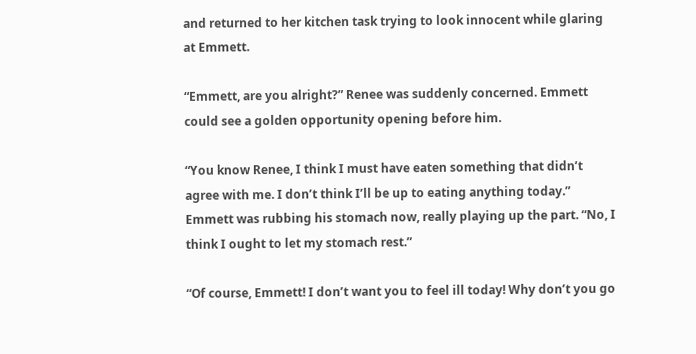and returned to her kitchen task trying to look innocent while glaring at Emmett.

“Emmett, are you alright?” Renee was suddenly concerned. Emmett could see a golden opportunity opening before him.

“You know Renee, I think I must have eaten something that didn’t agree with me. I don’t think I’ll be up to eating anything today.” Emmett was rubbing his stomach now, really playing up the part. “No, I think I ought to let my stomach rest.”

“Of course, Emmett! I don’t want you to feel ill today! Why don’t you go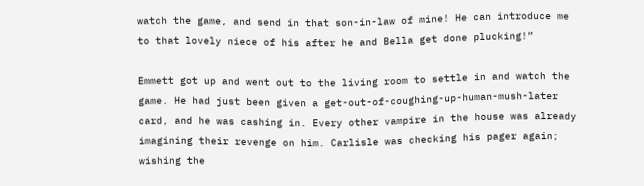watch the game, and send in that son-in-law of mine! He can introduce me to that lovely niece of his after he and Bella get done plucking!”

Emmett got up and went out to the living room to settle in and watch the game. He had just been given a get-out-of-coughing-up-human-mush-later card, and he was cashing in. Every other vampire in the house was already imagining their revenge on him. Carlisle was checking his pager again; wishing the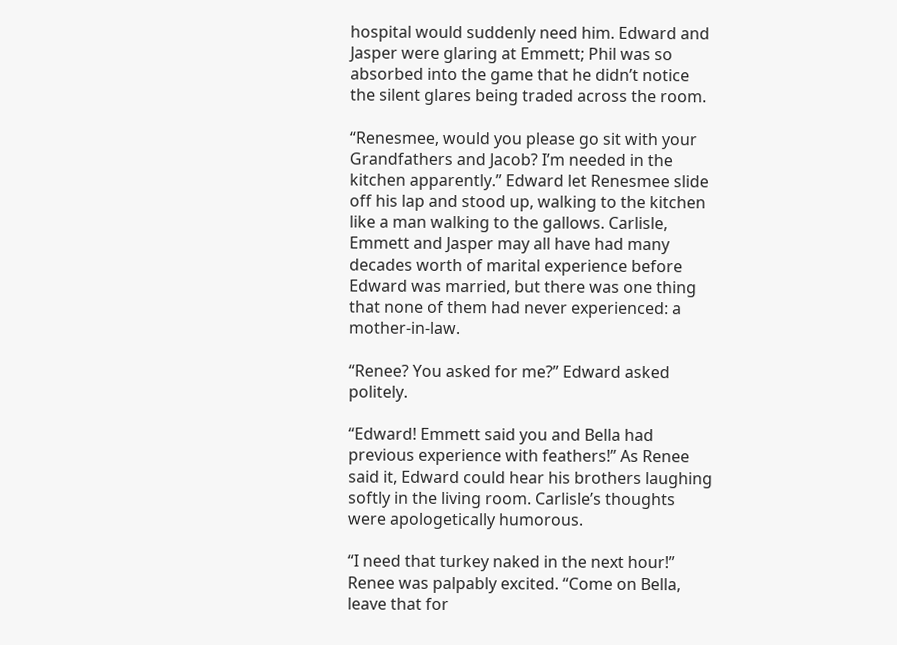hospital would suddenly need him. Edward and Jasper were glaring at Emmett; Phil was so absorbed into the game that he didn’t notice the silent glares being traded across the room.

“Renesmee, would you please go sit with your Grandfathers and Jacob? I’m needed in the kitchen apparently.” Edward let Renesmee slide off his lap and stood up, walking to the kitchen like a man walking to the gallows. Carlisle, Emmett and Jasper may all have had many decades worth of marital experience before Edward was married, but there was one thing that none of them had never experienced: a mother-in-law.

“Renee? You asked for me?” Edward asked politely.

“Edward! Emmett said you and Bella had previous experience with feathers!” As Renee said it, Edward could hear his brothers laughing softly in the living room. Carlisle’s thoughts were apologetically humorous.

“I need that turkey naked in the next hour!” Renee was palpably excited. “Come on Bella, leave that for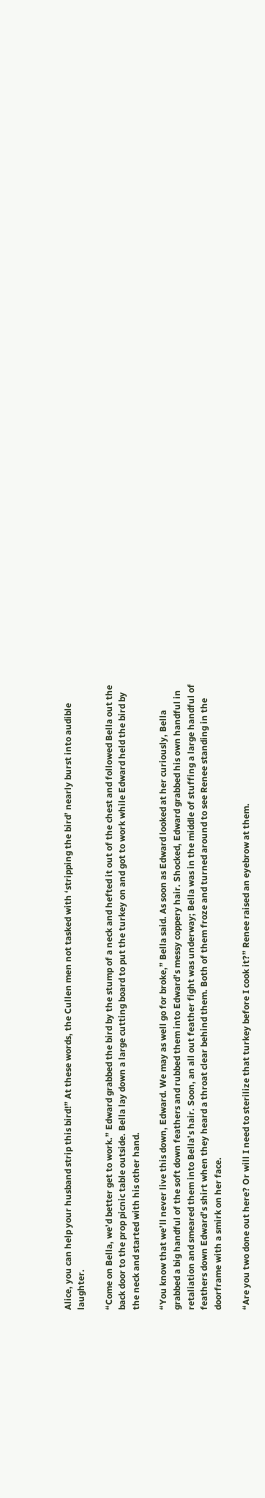Alice, you can help your husband strip this bird!” At these words, the Cullen men not tasked with ‘stripping the bird’ nearly burst into audible laughter.

“Come on Bella, we’d better get to work.” Edward grabbed the bird by the stump of a neck and hefted it out of the chest and followed Bella out the back door to the prop picnic table outside. Bella lay down a large cutting board to put the turkey on and got to work while Edward held the bird by the neck and started with his other hand.

“You know that we’ll never live this down, Edward. We may as well go for broke,” Bella said. As soon as Edward looked at her curiously, Bella grabbed a big handful of the soft down feathers and rubbed them into Edward’s messy coppery hair. Shocked, Edward grabbed his own handful in retaliation and smeared them into Bella’s hair. Soon, an all out feather fight was underway; Bella was in the middle of stuffing a large handful of feathers down Edward’s shirt when they heard a throat clear behind them. Both of them froze and turned around to see Renee standing in the doorframe with a smirk on her face.

“Are you two done out here? Or will I need to sterilize that turkey before I cook it?” Renee raised an eyebrow at them.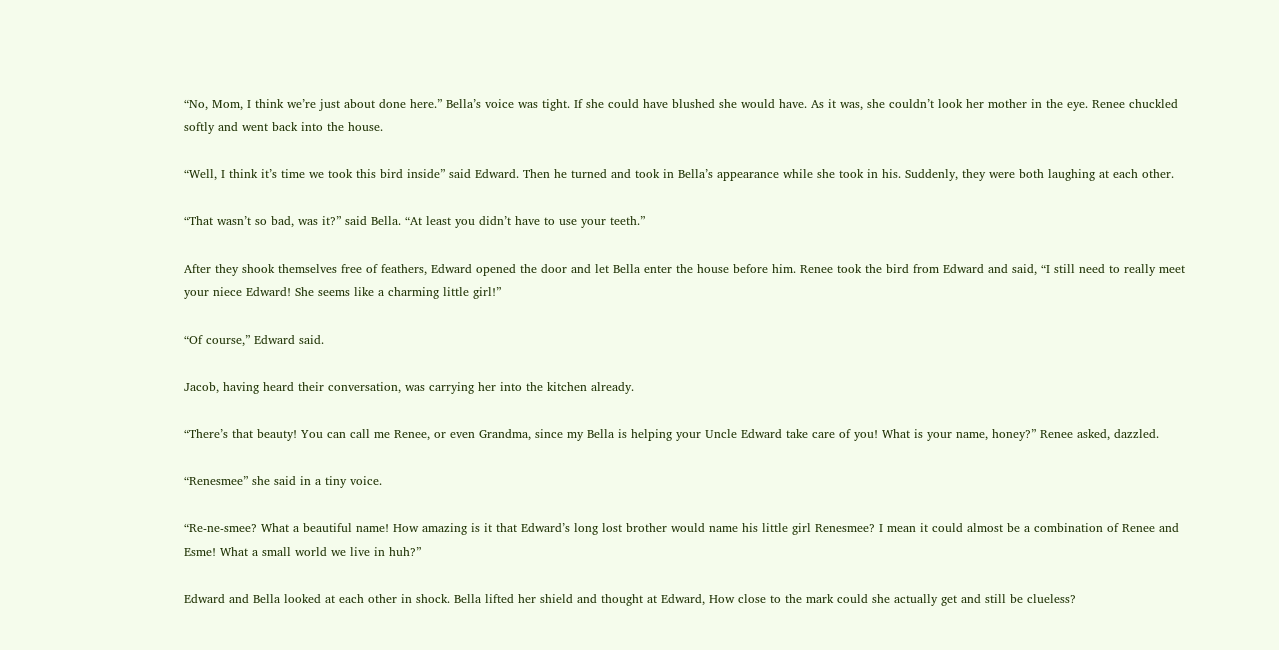“No, Mom, I think we’re just about done here.” Bella’s voice was tight. If she could have blushed she would have. As it was, she couldn’t look her mother in the eye. Renee chuckled softly and went back into the house.

“Well, I think it’s time we took this bird inside” said Edward. Then he turned and took in Bella’s appearance while she took in his. Suddenly, they were both laughing at each other.

“That wasn’t so bad, was it?” said Bella. “At least you didn’t have to use your teeth.”

After they shook themselves free of feathers, Edward opened the door and let Bella enter the house before him. Renee took the bird from Edward and said, “I still need to really meet your niece Edward! She seems like a charming little girl!”

“Of course,” Edward said.

Jacob, having heard their conversation, was carrying her into the kitchen already.

“There’s that beauty! You can call me Renee, or even Grandma, since my Bella is helping your Uncle Edward take care of you! What is your name, honey?” Renee asked, dazzled.

“Renesmee” she said in a tiny voice.

“Re-ne-smee? What a beautiful name! How amazing is it that Edward’s long lost brother would name his little girl Renesmee? I mean it could almost be a combination of Renee and Esme! What a small world we live in huh?”

Edward and Bella looked at each other in shock. Bella lifted her shield and thought at Edward, How close to the mark could she actually get and still be clueless?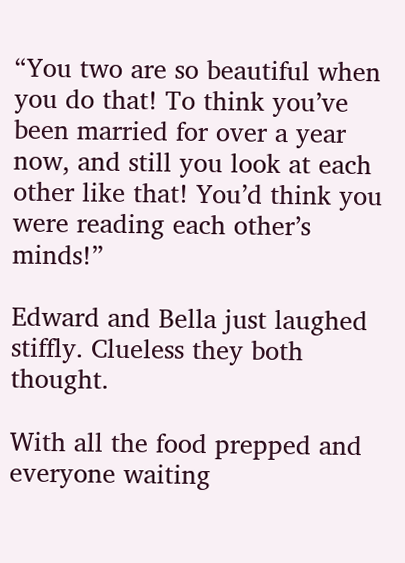“You two are so beautiful when you do that! To think you’ve been married for over a year now, and still you look at each other like that! You’d think you were reading each other’s minds!”

Edward and Bella just laughed stiffly. Clueless they both thought.

With all the food prepped and everyone waiting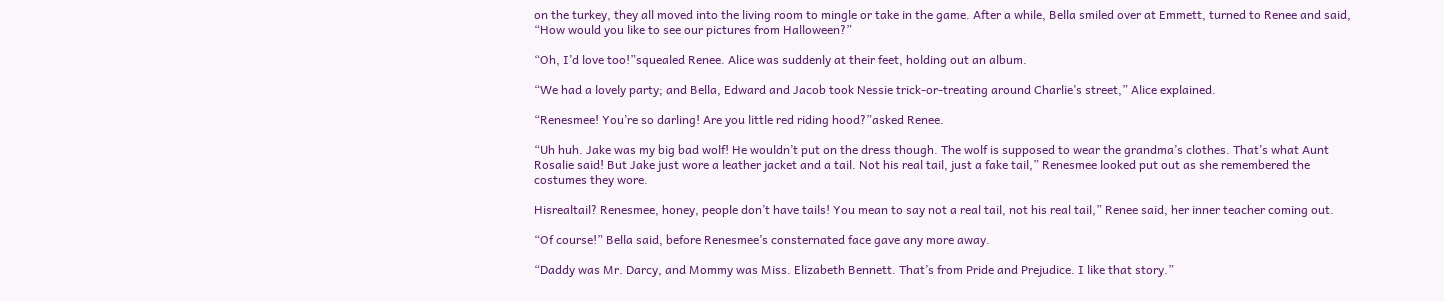on the turkey, they all moved into the living room to mingle or take in the game. After a while, Bella smiled over at Emmett, turned to Renee and said, “How would you like to see our pictures from Halloween?”

“Oh, I’d love too!”squealed Renee. Alice was suddenly at their feet, holding out an album.

“We had a lovely party; and Bella, Edward and Jacob took Nessie trick-or-treating around Charlie’s street,” Alice explained.

“Renesmee! You’re so darling! Are you little red riding hood?”asked Renee.

“Uh huh. Jake was my big bad wolf! He wouldn’t put on the dress though. The wolf is supposed to wear the grandma’s clothes. That’s what Aunt Rosalie said! But Jake just wore a leather jacket and a tail. Not his real tail, just a fake tail,” Renesmee looked put out as she remembered the costumes they wore.

Hisrealtail? Renesmee, honey, people don’t have tails! You mean to say not a real tail, not his real tail,” Renee said, her inner teacher coming out.

“Of course!” Bella said, before Renesmee’s consternated face gave any more away.

“Daddy was Mr. Darcy, and Mommy was Miss. Elizabeth Bennett. That’s from Pride and Prejudice. I like that story.”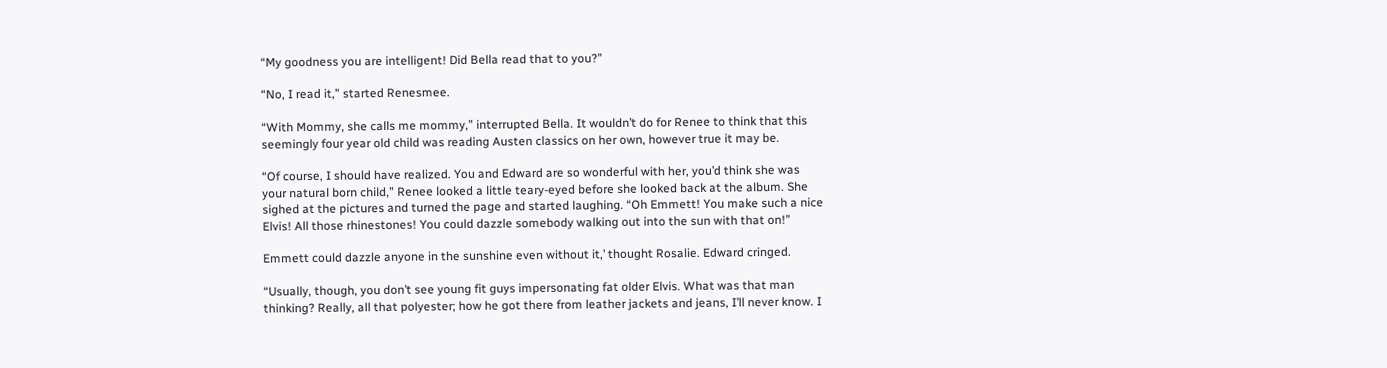“My goodness you are intelligent! Did Bella read that to you?”

“No, I read it,” started Renesmee.

“With Mommy, she calls me mommy,” interrupted Bella. It wouldn’t do for Renee to think that this seemingly four year old child was reading Austen classics on her own, however true it may be.

“Of course, I should have realized. You and Edward are so wonderful with her, you’d think she was your natural born child,” Renee looked a little teary-eyed before she looked back at the album. She sighed at the pictures and turned the page and started laughing. “Oh Emmett! You make such a nice Elvis! All those rhinestones! You could dazzle somebody walking out into the sun with that on!”

Emmett could dazzle anyone in the sunshine even without it,’ thought Rosalie. Edward cringed.

“Usually, though, you don’t see young fit guys impersonating fat older Elvis. What was that man thinking? Really, all that polyester; how he got there from leather jackets and jeans, I’ll never know. I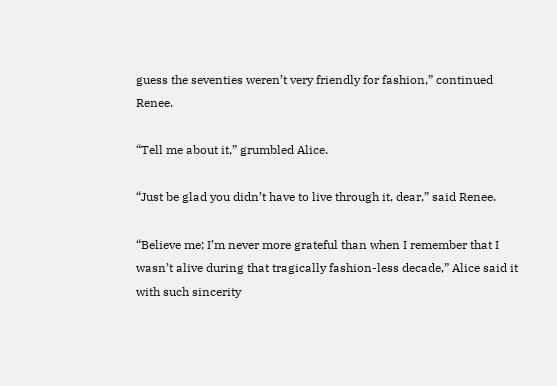guess the seventies weren’t very friendly for fashion,” continued Renee.

“Tell me about it,” grumbled Alice.

“Just be glad you didn’t have to live through it, dear,” said Renee.

“Believe me; I’m never more grateful than when I remember that I wasn’t alive during that tragically fashion-less decade,” Alice said it with such sincerity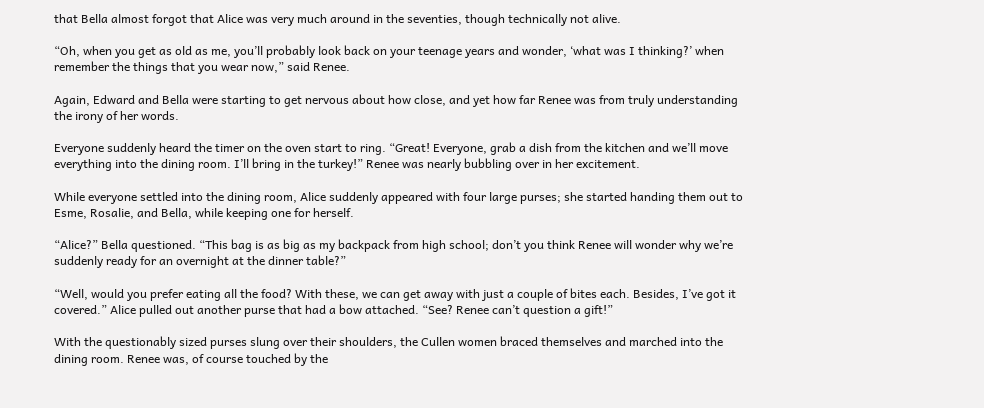that Bella almost forgot that Alice was very much around in the seventies, though technically not alive.

“Oh, when you get as old as me, you’ll probably look back on your teenage years and wonder, ‘what was I thinking?’ when remember the things that you wear now,” said Renee.

Again, Edward and Bella were starting to get nervous about how close, and yet how far Renee was from truly understanding the irony of her words.

Everyone suddenly heard the timer on the oven start to ring. “Great! Everyone, grab a dish from the kitchen and we’ll move everything into the dining room. I’ll bring in the turkey!” Renee was nearly bubbling over in her excitement.

While everyone settled into the dining room, Alice suddenly appeared with four large purses; she started handing them out to Esme, Rosalie, and Bella, while keeping one for herself.

“Alice?” Bella questioned. “This bag is as big as my backpack from high school; don’t you think Renee will wonder why we’re suddenly ready for an overnight at the dinner table?”

“Well, would you prefer eating all the food? With these, we can get away with just a couple of bites each. Besides, I’ve got it covered.” Alice pulled out another purse that had a bow attached. “See? Renee can’t question a gift!”

With the questionably sized purses slung over their shoulders, the Cullen women braced themselves and marched into the dining room. Renee was, of course touched by the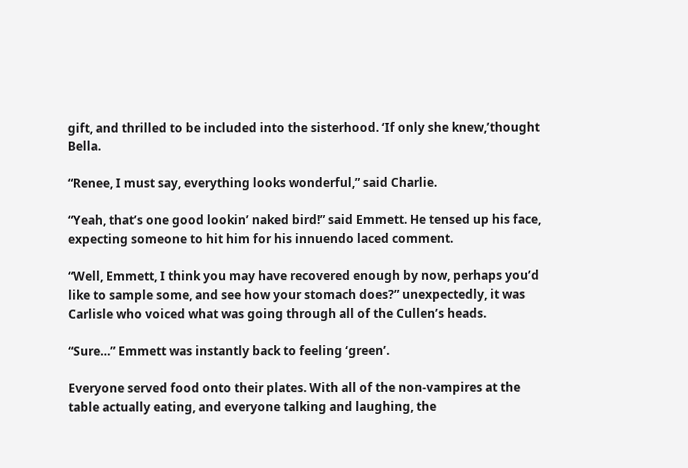gift, and thrilled to be included into the sisterhood. ‘If only she knew,’thought Bella.

“Renee, I must say, everything looks wonderful,” said Charlie.

“Yeah, that’s one good lookin’ naked bird!” said Emmett. He tensed up his face, expecting someone to hit him for his innuendo laced comment.

“Well, Emmett, I think you may have recovered enough by now, perhaps you’d like to sample some, and see how your stomach does?” unexpectedly, it was Carlisle who voiced what was going through all of the Cullen’s heads.

“Sure…” Emmett was instantly back to feeling ‘green’.

Everyone served food onto their plates. With all of the non-vampires at the table actually eating, and everyone talking and laughing, the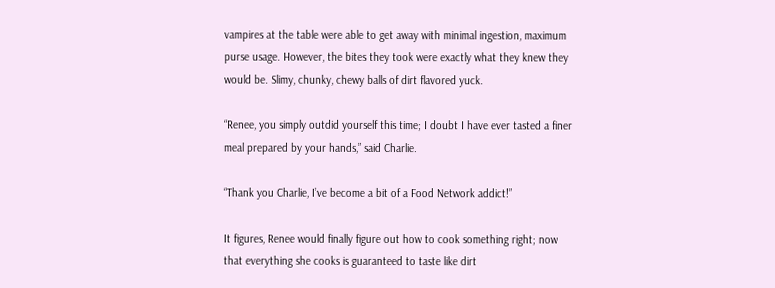vampires at the table were able to get away with minimal ingestion, maximum purse usage. However, the bites they took were exactly what they knew they would be. Slimy, chunky, chewy balls of dirt flavored yuck.

“Renee, you simply outdid yourself this time; I doubt I have ever tasted a finer meal prepared by your hands,” said Charlie.

“Thank you Charlie, I’ve become a bit of a Food Network addict!”

It figures, Renee would finally figure out how to cook something right; now that everything she cooks is guaranteed to taste like dirt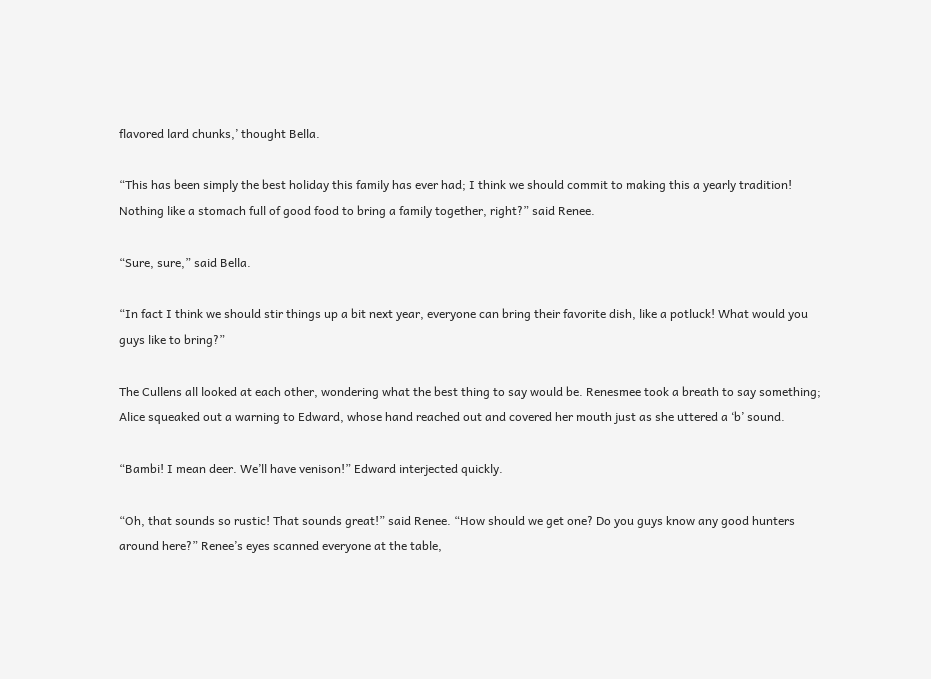flavored lard chunks,’ thought Bella.

“This has been simply the best holiday this family has ever had; I think we should commit to making this a yearly tradition! Nothing like a stomach full of good food to bring a family together, right?” said Renee.

“Sure, sure,” said Bella.

“In fact I think we should stir things up a bit next year, everyone can bring their favorite dish, like a potluck! What would you guys like to bring?”

The Cullens all looked at each other, wondering what the best thing to say would be. Renesmee took a breath to say something; Alice squeaked out a warning to Edward, whose hand reached out and covered her mouth just as she uttered a ‘b’ sound.

“Bambi! I mean deer. We’ll have venison!” Edward interjected quickly.

“Oh, that sounds so rustic! That sounds great!” said Renee. “How should we get one? Do you guys know any good hunters around here?” Renee’s eyes scanned everyone at the table,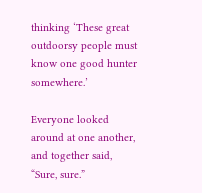thinking ‘These great outdoorsy people must know one good hunter somewhere.’

Everyone looked around at one another, and together said, “Sure, sure.”